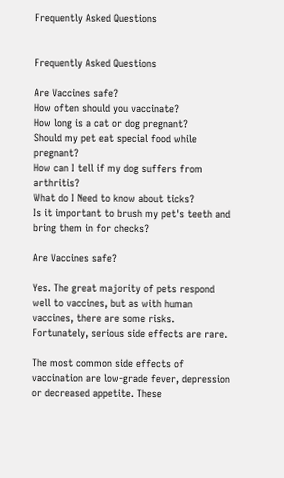Frequently Asked Questions


Frequently Asked Questions

Are Vaccines safe?
How often should you vaccinate?
How long is a cat or dog pregnant?
Should my pet eat special food while pregnant?
How can I tell if my dog suffers from arthritis?
What do I Need to know about ticks?
Is it important to brush my pet's teeth and bring them in for checks?

Are Vaccines safe?

Yes. The great majority of pets respond well to vaccines, but as with human vaccines, there are some risks. Fortunately, serious side effects are rare.

The most common side effects of vaccination are low-grade fever, depression or decreased appetite. These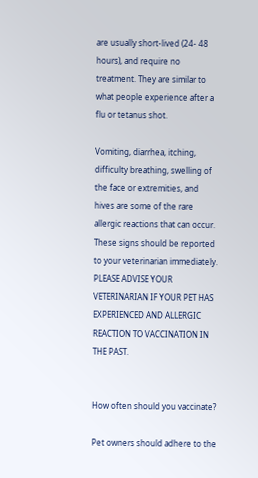are usually short-lived (24- 48 hours), and require no treatment. They are similar to what people experience after a flu or tetanus shot.

Vomiting, diarrhea, itching, difficulty breathing, swelling of the face or extremities, and hives are some of the rare allergic reactions that can occur. These signs should be reported to your veterinarian immediately. PLEASE ADVISE YOUR VETERINARIAN IF YOUR PET HAS EXPERIENCED AND ALLERGIC REACTION TO VACCINATION IN THE PAST.


How often should you vaccinate?

Pet owners should adhere to the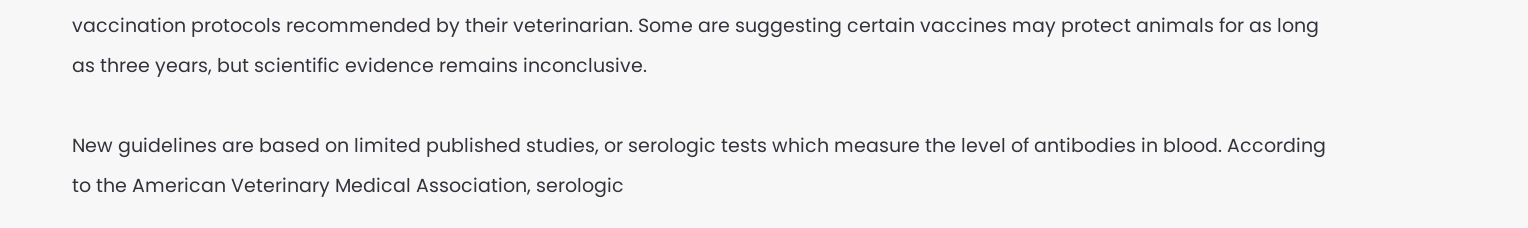vaccination protocols recommended by their veterinarian. Some are suggesting certain vaccines may protect animals for as long as three years, but scientific evidence remains inconclusive.

New guidelines are based on limited published studies, or serologic tests which measure the level of antibodies in blood. According to the American Veterinary Medical Association, serologic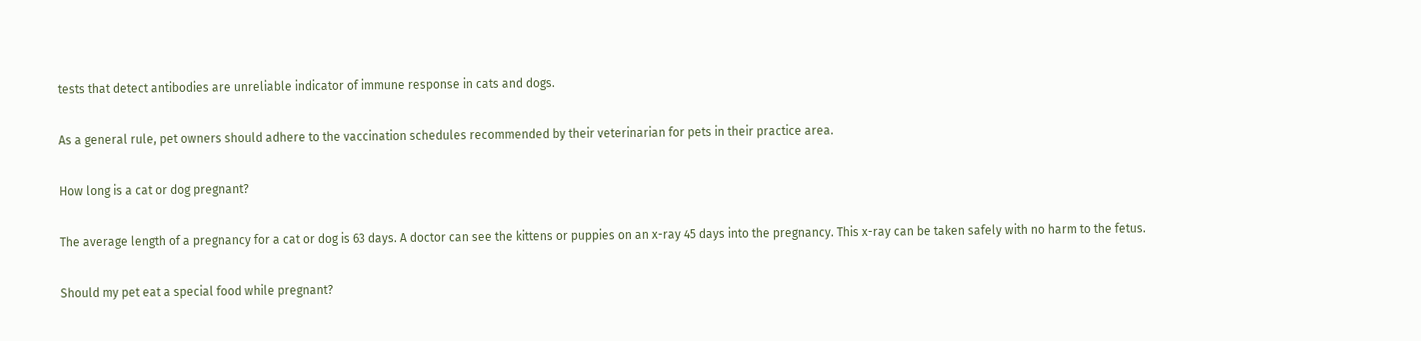tests that detect antibodies are unreliable indicator of immune response in cats and dogs.

As a general rule, pet owners should adhere to the vaccination schedules recommended by their veterinarian for pets in their practice area.

How long is a cat or dog pregnant?

The average length of a pregnancy for a cat or dog is 63 days. A doctor can see the kittens or puppies on an x-ray 45 days into the pregnancy. This x-ray can be taken safely with no harm to the fetus.

Should my pet eat a special food while pregnant?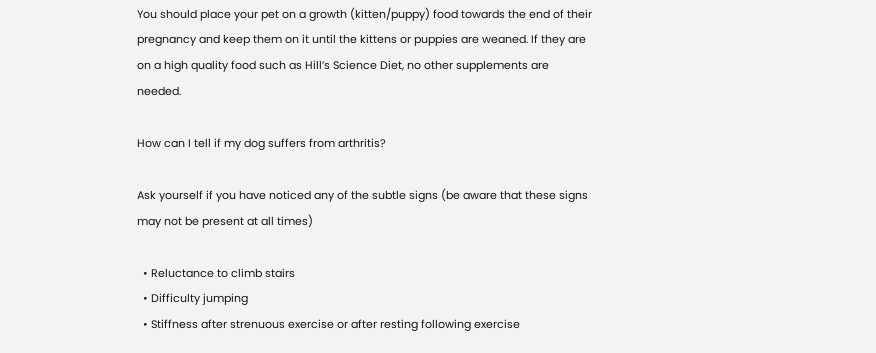You should place your pet on a growth (kitten/puppy) food towards the end of their pregnancy and keep them on it until the kittens or puppies are weaned. If they are on a high quality food such as Hill’s Science Diet, no other supplements are needed.

How can I tell if my dog suffers from arthritis?

Ask yourself if you have noticed any of the subtle signs (be aware that these signs may not be present at all times)

  • Reluctance to climb stairs
  • Difficulty jumping
  • Stiffness after strenuous exercise or after resting following exercise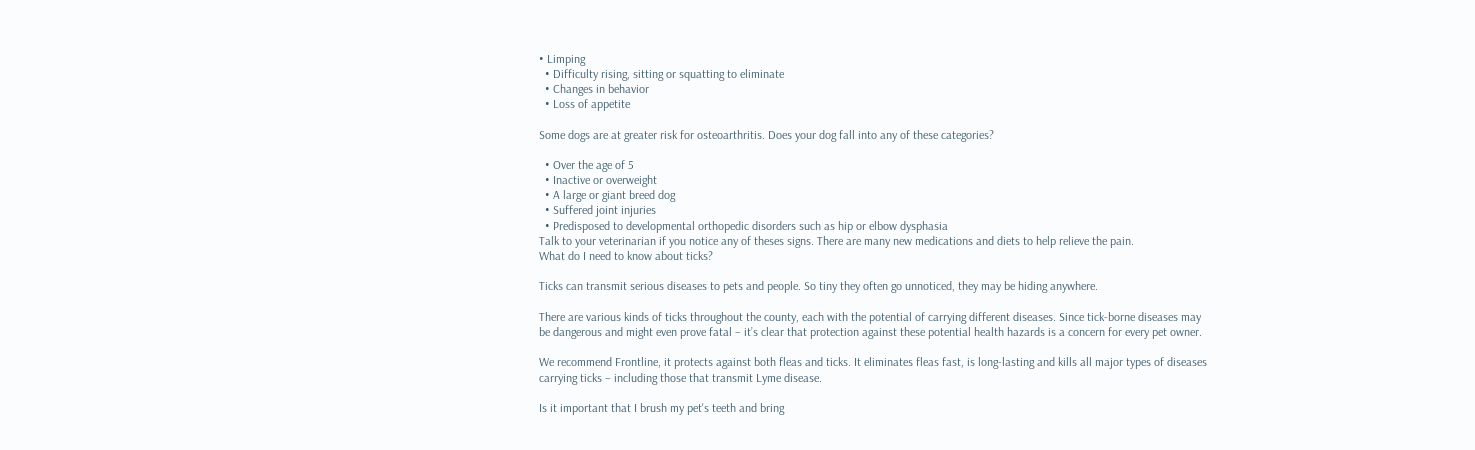• Limping
  • Difficulty rising, sitting or squatting to eliminate
  • Changes in behavior
  • Loss of appetite

Some dogs are at greater risk for osteoarthritis. Does your dog fall into any of these categories?

  • Over the age of 5
  • Inactive or overweight
  • A large or giant breed dog
  • Suffered joint injuries
  • Predisposed to developmental orthopedic disorders such as hip or elbow dysphasia
Talk to your veterinarian if you notice any of theses signs. There are many new medications and diets to help relieve the pain.
What do I need to know about ticks?

Ticks can transmit serious diseases to pets and people. So tiny they often go unnoticed, they may be hiding anywhere.

There are various kinds of ticks throughout the county, each with the potential of carrying different diseases. Since tick-borne diseases may be dangerous and might even prove fatal – it’s clear that protection against these potential health hazards is a concern for every pet owner.

We recommend Frontline, it protects against both fleas and ticks. It eliminates fleas fast, is long-lasting and kills all major types of diseases carrying ticks – including those that transmit Lyme disease.

Is it important that I brush my pet's teeth and bring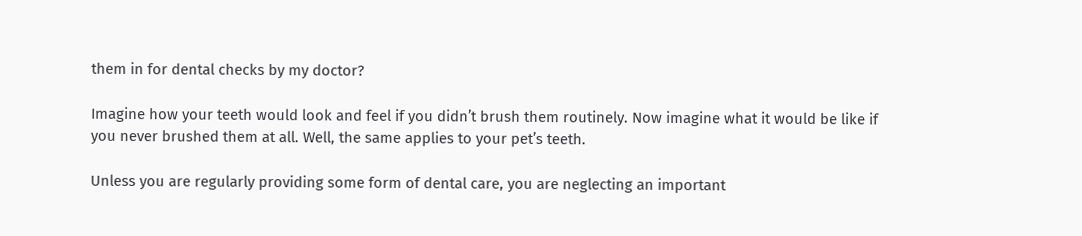them in for dental checks by my doctor?

Imagine how your teeth would look and feel if you didn’t brush them routinely. Now imagine what it would be like if you never brushed them at all. Well, the same applies to your pet’s teeth.

Unless you are regularly providing some form of dental care, you are neglecting an important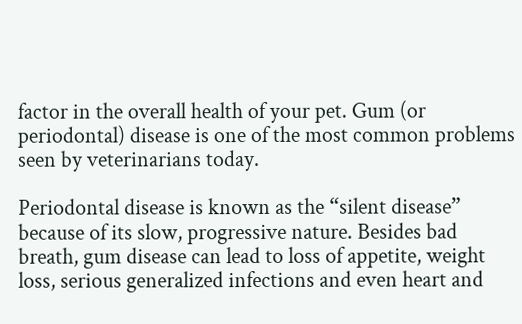factor in the overall health of your pet. Gum (or periodontal) disease is one of the most common problems seen by veterinarians today.

Periodontal disease is known as the “silent disease” because of its slow, progressive nature. Besides bad breath, gum disease can lead to loss of appetite, weight loss, serious generalized infections and even heart and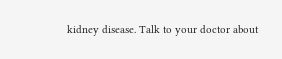kidney disease. Talk to your doctor about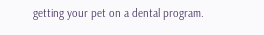getting your pet on a dental program.